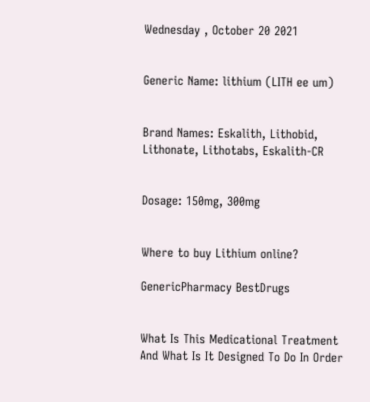Wednesday , October 20 2021


Generic Name: lithium (LITH ee um)


Brand Names: Eskalith, Lithobid, Lithonate, Lithotabs, Eskalith-CR


Dosage: 150mg, 300mg


Where to buy Lithium online?

GenericPharmacy BestDrugs


What Is This Medicational Treatment And What Is It Designed To Do In Order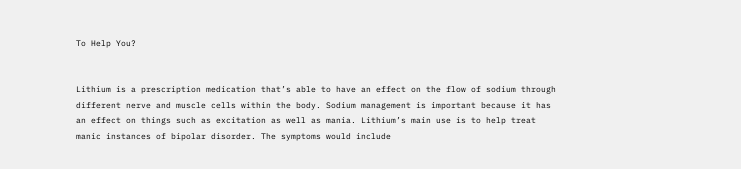To Help You?


Lithium is a prescription medication that’s able to have an effect on the flow of sodium through different nerve and muscle cells within the body. Sodium management is important because it has an effect on things such as excitation as well as mania. Lithium’s main use is to help treat manic instances of bipolar disorder. The symptoms would include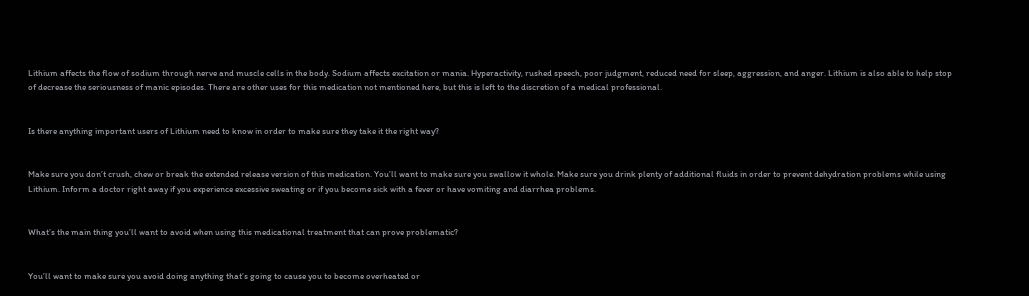Lithium affects the flow of sodium through nerve and muscle cells in the body. Sodium affects excitation or mania. Hyperactivity, rushed speech, poor judgment, reduced need for sleep, aggression, and anger. Lithium is also able to help stop of decrease the seriousness of manic episodes. There are other uses for this medication not mentioned here, but this is left to the discretion of a medical professional.


Is there anything important users of Lithium need to know in order to make sure they take it the right way?


Make sure you don’t crush, chew or break the extended release version of this medication. You’ll want to make sure you swallow it whole. Make sure you drink plenty of additional fluids in order to prevent dehydration problems while using Lithium. Inform a doctor right away if you experience excessive sweating or if you become sick with a fever or have vomiting and diarrhea problems.


What’s the main thing you’ll want to avoid when using this medicational treatment that can prove problematic?


You’ll want to make sure you avoid doing anything that’s going to cause you to become overheated or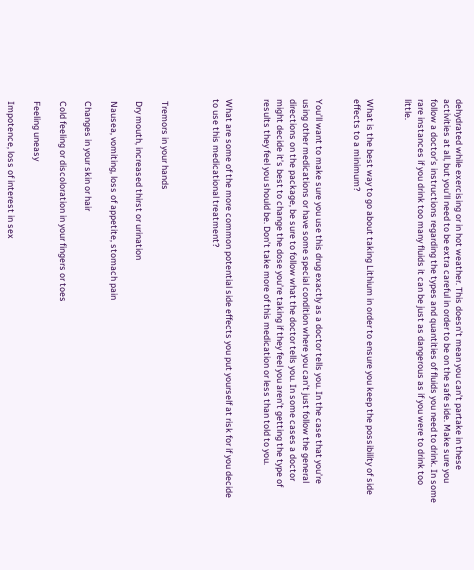dehydrated while exercising or in hot weather. This doesn’t mean you can’t partake in these activities at all, but you’ll need to be extra careful in order to be on the safe side. Make sure you follow a doctor’s instructions regarding the types and quantities of fluids you need to drink. In some rare instances if you drink too many fluids it can be just as dangerous as if you were to drink too little.


What is the best way to go about taking Lithium in order to ensure you keep the possibility of side effects to a minimum?


You’ll want to make sure you use this drug exactly as a doctor tells you. In the case that you’re using other medications or have some special condition where you can’t just follow the general directions on the package, be sure to follow what the doctor tells you. In some cases a doctor might decide it’s best to change the dose you’re taking if they feel you aren’t getting the type of results they feel you should be. Don’t take more of this medication or less than told to you.


What are some of the more common potential side effects you put yourself at risk for if you decide to use this medicational treatment?



 Tremors in your hands

 Dry mouth, increased thirst or urination

 Nausea, vomiting, loss of appetite, stomach pain

 Changes in your skin or hair

 Cold feeling or discoloration in your fingers or toes

 Feeling uneasy

 Impotence, loss of interest in sex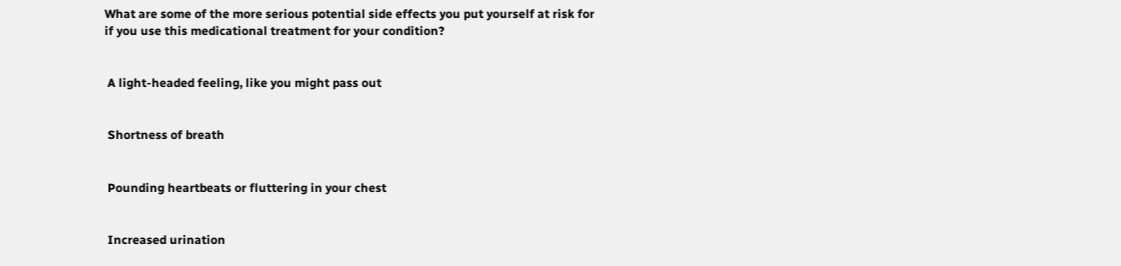What are some of the more serious potential side effects you put yourself at risk for if you use this medicational treatment for your condition?


 A light-headed feeling, like you might pass out


 Shortness of breath


 Pounding heartbeats or fluttering in your chest


 Increased urination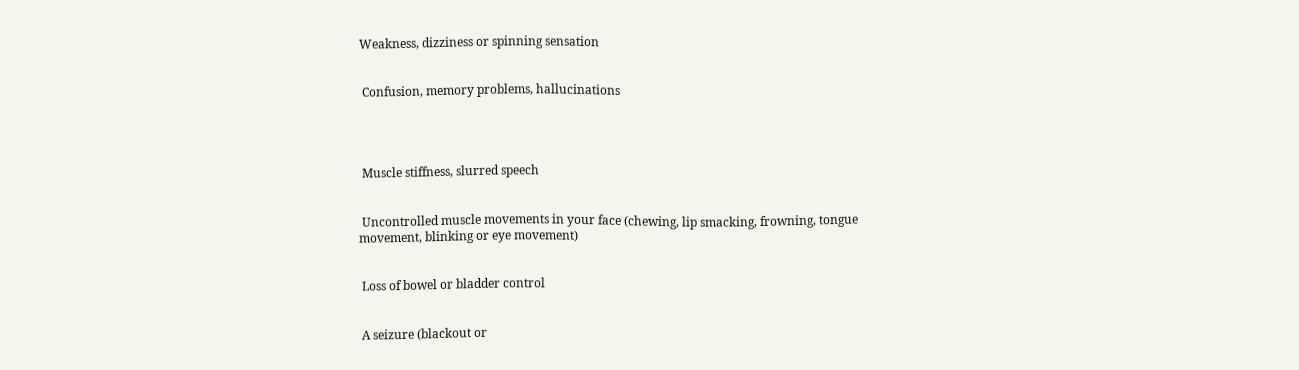Weakness, dizziness or spinning sensation


 Confusion, memory problems, hallucinations




 Muscle stiffness, slurred speech


 Uncontrolled muscle movements in your face (chewing, lip smacking, frowning, tongue movement, blinking or eye movement)


 Loss of bowel or bladder control


 A seizure (blackout or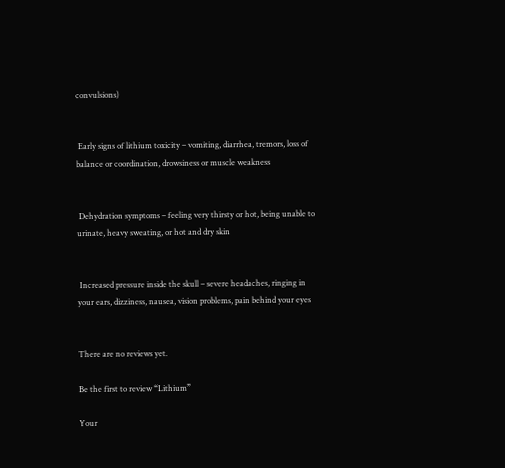convulsions)


 Early signs of lithium toxicity – vomiting, diarrhea, tremors, loss of balance or coordination, drowsiness or muscle weakness


 Dehydration symptoms – feeling very thirsty or hot, being unable to urinate, heavy sweating, or hot and dry skin


 Increased pressure inside the skull – severe headaches, ringing in your ears, dizziness, nausea, vision problems, pain behind your eyes


There are no reviews yet.

Be the first to review “Lithium”

Your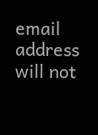email address will not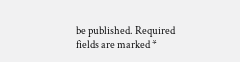be published. Required fields are marked *